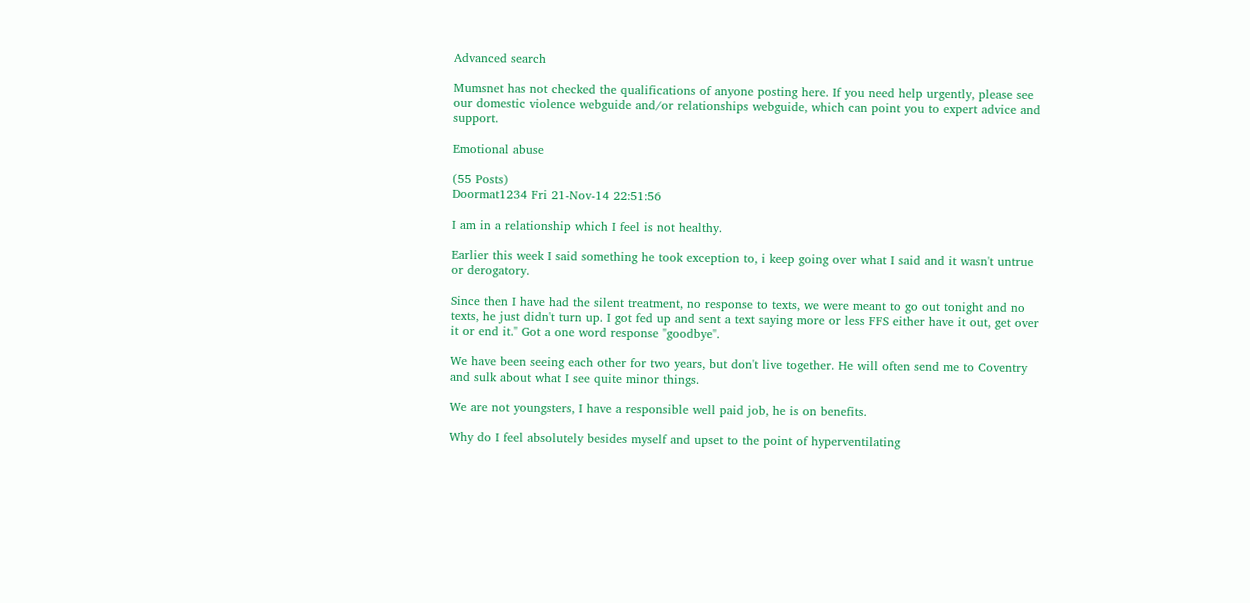Advanced search

Mumsnet has not checked the qualifications of anyone posting here. If you need help urgently, please see our domestic violence webguide and/or relationships webguide, which can point you to expert advice and support.

Emotional abuse

(55 Posts)
Doormat1234 Fri 21-Nov-14 22:51:56

I am in a relationship which I feel is not healthy.

Earlier this week I said something he took exception to, i keep going over what I said and it wasn't untrue or derogatory.

Since then I have had the silent treatment, no response to texts, we were meant to go out tonight and no texts, he just didn't turn up. I got fed up and sent a text saying more or less FFS either have it out, get over it or end it." Got a one word response "goodbye".

We have been seeing each other for two years, but don't live together. He will often send me to Coventry and sulk about what I see quite minor things.

We are not youngsters, I have a responsible well paid job, he is on benefits.

Why do I feel absolutely besides myself and upset to the point of hyperventilating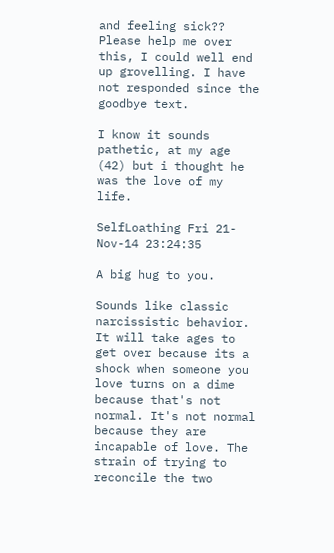and feeling sick?? Please help me over this, I could well end up grovelling. I have not responded since the goodbye text.

I know it sounds pathetic, at my age (42) but i thought he was the love of my life.

SelfLoathing Fri 21-Nov-14 23:24:35

A big hug to you.

Sounds like classic narcissistic behavior. It will take ages to get over because its a shock when someone you love turns on a dime because that's not normal. It's not normal because they are incapable of love. The strain of trying to reconcile the two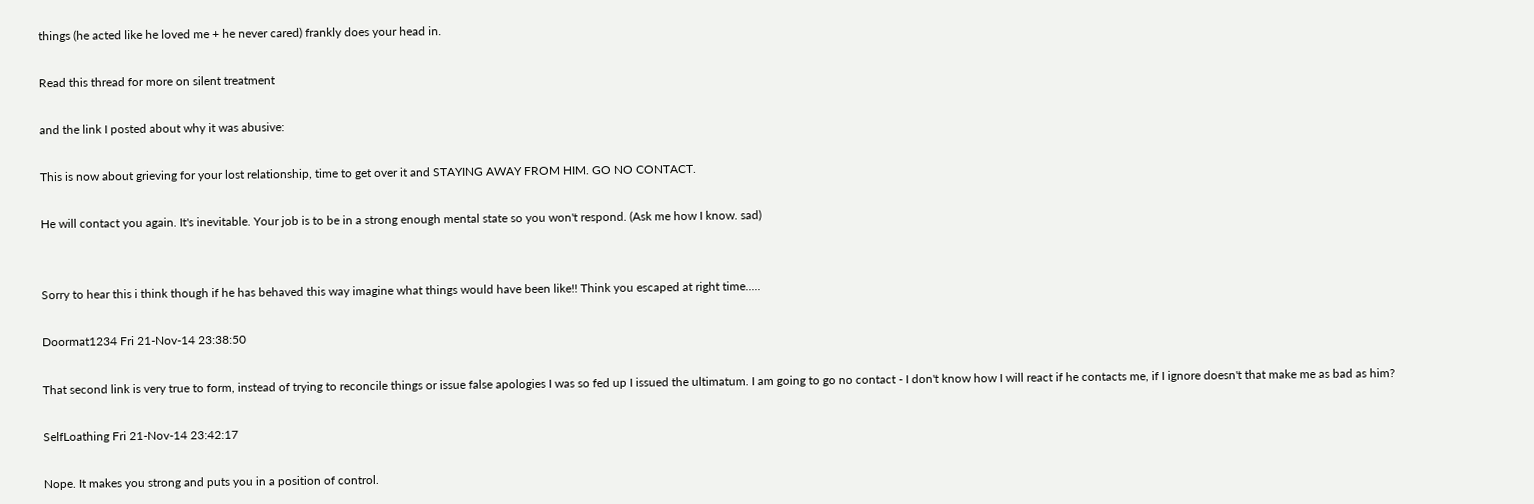things (he acted like he loved me + he never cared) frankly does your head in.

Read this thread for more on silent treatment

and the link I posted about why it was abusive:

This is now about grieving for your lost relationship, time to get over it and STAYING AWAY FROM HIM. GO NO CONTACT.

He will contact you again. It's inevitable. Your job is to be in a strong enough mental state so you won't respond. (Ask me how I know. sad)


Sorry to hear this i think though if he has behaved this way imagine what things would have been like!! Think you escaped at right time.....

Doormat1234 Fri 21-Nov-14 23:38:50

That second link is very true to form, instead of trying to reconcile things or issue false apologies I was so fed up I issued the ultimatum. I am going to go no contact - I don't know how I will react if he contacts me, if I ignore doesn't that make me as bad as him?

SelfLoathing Fri 21-Nov-14 23:42:17

Nope. It makes you strong and puts you in a position of control.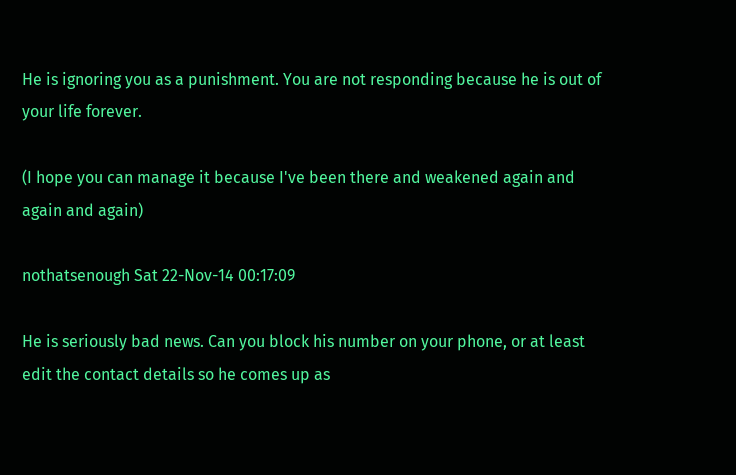He is ignoring you as a punishment. You are not responding because he is out of your life forever.

(I hope you can manage it because I've been there and weakened again and again and again)

nothatsenough Sat 22-Nov-14 00:17:09

He is seriously bad news. Can you block his number on your phone, or at least edit the contact details so he comes up as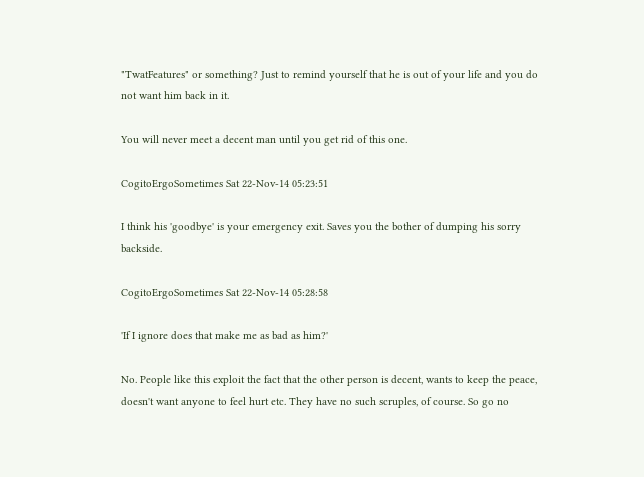"TwatFeatures" or something? Just to remind yourself that he is out of your life and you do not want him back in it.

You will never meet a decent man until you get rid of this one.

CogitoErgoSometimes Sat 22-Nov-14 05:23:51

I think his 'goodbye' is your emergency exit. Saves you the bother of dumping his sorry backside.

CogitoErgoSometimes Sat 22-Nov-14 05:28:58

'If I ignore does that make me as bad as him?'

No. People like this exploit the fact that the other person is decent, wants to keep the peace, doesn't want anyone to feel hurt etc. They have no such scruples, of course. So go no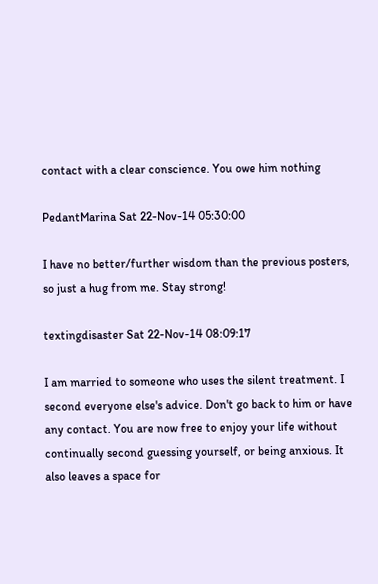contact with a clear conscience. You owe him nothing

PedantMarina Sat 22-Nov-14 05:30:00

I have no better/further wisdom than the previous posters, so just a hug from me. Stay strong!

textingdisaster Sat 22-Nov-14 08:09:17

I am married to someone who uses the silent treatment. I second everyone else's advice. Don't go back to him or have any contact. You are now free to enjoy your life without continually second guessing yourself, or being anxious. It also leaves a space for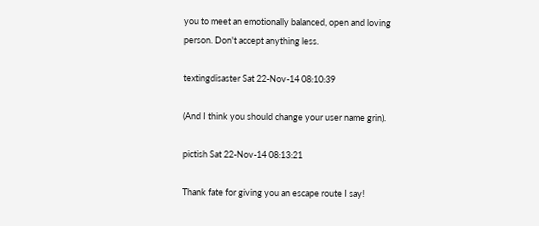you to meet an emotionally balanced, open and loving person. Don't accept anything less.

textingdisaster Sat 22-Nov-14 08:10:39

(And I think you should change your user name grin).

pictish Sat 22-Nov-14 08:13:21

Thank fate for giving you an escape route I say!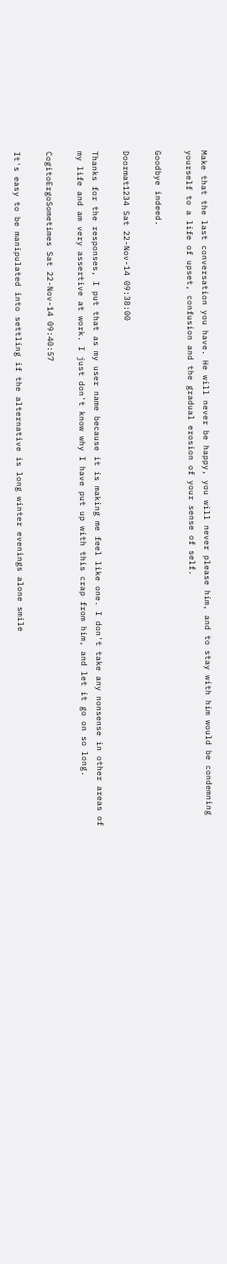Make that the last conversation you have. He will never be happy, you will never please him, and to stay with him would be condemning yourself to a life of upset, confusion and the gradual erosion of your sense of self.

Goodbye indeed.

Doormat1234 Sat 22-Nov-14 09:38:00

Thanks for the responses, I put that as my user name because it is making me feel like one. I don't take any nonsense in other areas of my life and am very assertive at work. I just don't know why I have put up with this crap from him, and let it go on so long.

CogitoErgoSometimes Sat 22-Nov-14 09:40:57

It's easy to be manipulated into settling if the alternative is long winter evenings alone smile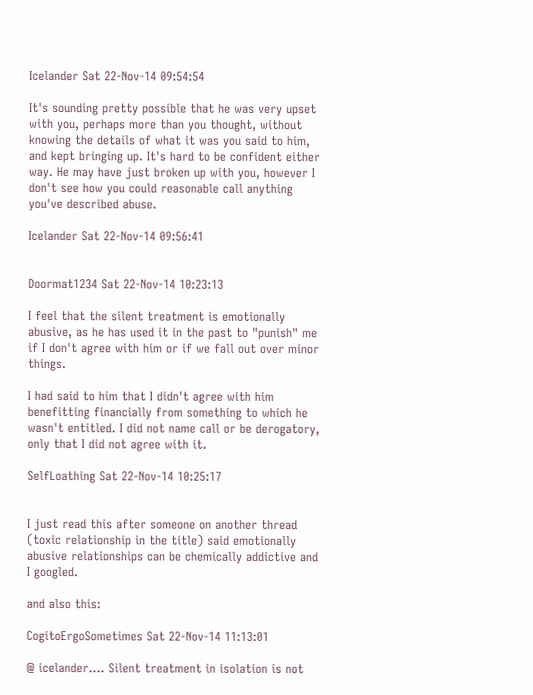Icelander Sat 22-Nov-14 09:54:54

It's sounding pretty possible that he was very upset with you, perhaps more than you thought, without knowing the details of what it was you said to him, and kept bringing up. It's hard to be confident either way. He may have just broken up with you, however I don't see how you could reasonable call anything you've described abuse.

Icelander Sat 22-Nov-14 09:56:41


Doormat1234 Sat 22-Nov-14 10:23:13

I feel that the silent treatment is emotionally abusive, as he has used it in the past to "punish" me if I don't agree with him or if we fall out over minor things.

I had said to him that I didn't agree with him benefitting financially from something to which he wasn't entitled. I did not name call or be derogatory, only that I did not agree with it.

SelfLoathing Sat 22-Nov-14 10:25:17


I just read this after someone on another thread (toxic relationship in the title) said emotionally abusive relationships can be chemically addictive and I googled.

and also this:

CogitoErgoSometimes Sat 22-Nov-14 11:13:01

@ icelander.... Silent treatment in isolation is not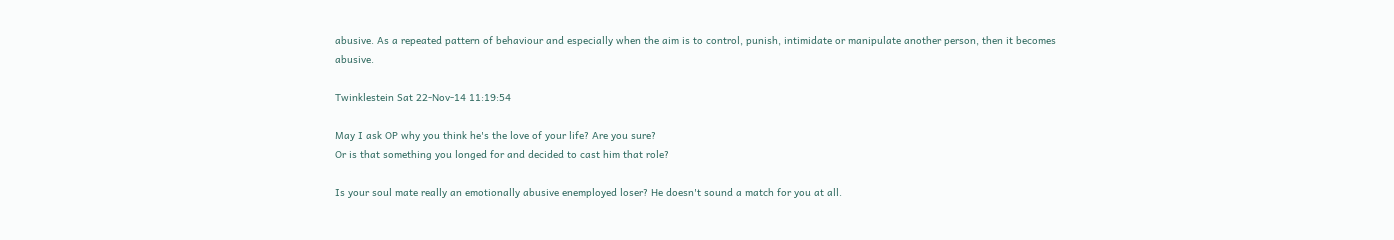abusive. As a repeated pattern of behaviour and especially when the aim is to control, punish, intimidate or manipulate another person, then it becomes abusive.

Twinklestein Sat 22-Nov-14 11:19:54

May I ask OP why you think he's the love of your life? Are you sure?
Or is that something you longed for and decided to cast him that role?

Is your soul mate really an emotionally abusive enemployed loser? He doesn't sound a match for you at all.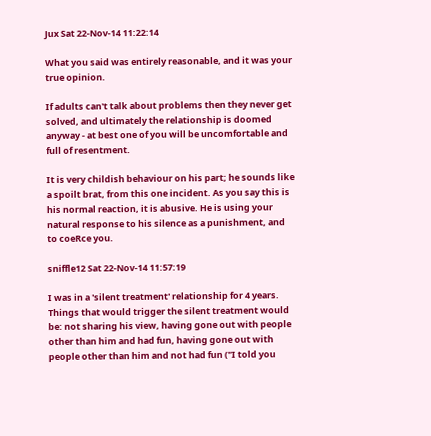Jux Sat 22-Nov-14 11:22:14

What you said was entirely reasonable, and it was your true opinion.

If adults can't talk about problems then they never get solved, and ultimately the relationship is doomed anyway - at best one of you will be uncomfortable and full of resentment.

It is very childish behaviour on his part; he sounds like a spoilt brat, from this one incident. As you say this is his normal reaction, it is abusive. He is using your natural response to his silence as a punishment, and to coeRce you.

sniffle12 Sat 22-Nov-14 11:57:19

I was in a 'silent treatment' relationship for 4 years. Things that would trigger the silent treatment would be: not sharing his view, having gone out with people other than him and had fun, having gone out with people other than him and not had fun ("I told you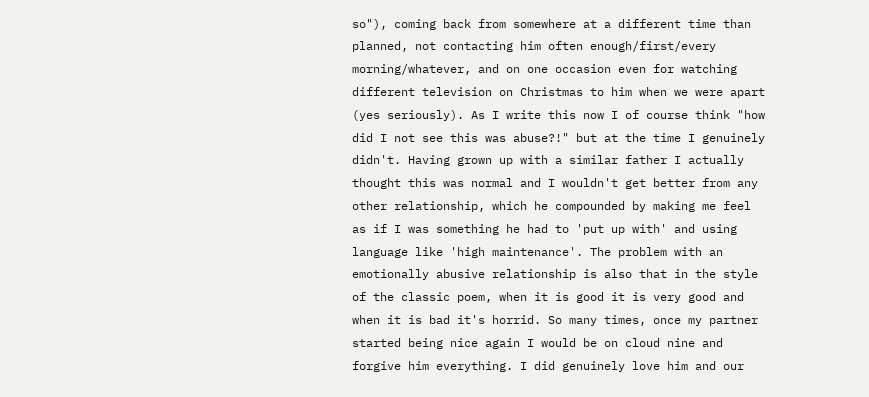so"), coming back from somewhere at a different time than planned, not contacting him often enough/first/every morning/whatever, and on one occasion even for watching different television on Christmas to him when we were apart (yes seriously). As I write this now I of course think "how did I not see this was abuse?!" but at the time I genuinely didn't. Having grown up with a similar father I actually thought this was normal and I wouldn't get better from any other relationship, which he compounded by making me feel as if I was something he had to 'put up with' and using language like 'high maintenance'. The problem with an emotionally abusive relationship is also that in the style of the classic poem, when it is good it is very good and when it is bad it's horrid. So many times, once my partner started being nice again I would be on cloud nine and forgive him everything. I did genuinely love him and our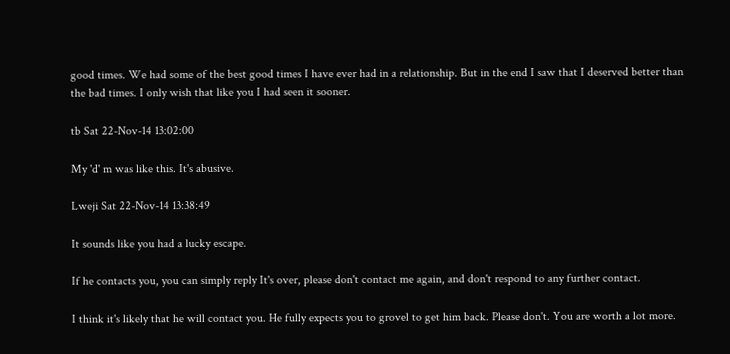good times. We had some of the best good times I have ever had in a relationship. But in the end I saw that I deserved better than the bad times. I only wish that like you I had seen it sooner.

tb Sat 22-Nov-14 13:02:00

My 'd' m was like this. It's abusive.

Lweji Sat 22-Nov-14 13:38:49

It sounds like you had a lucky escape.

If he contacts you, you can simply reply It's over, please don't contact me again, and don't respond to any further contact.

I think it's likely that he will contact you. He fully expects you to grovel to get him back. Please don't. You are worth a lot more.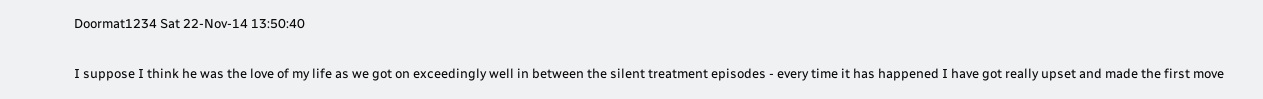Doormat1234 Sat 22-Nov-14 13:50:40

I suppose I think he was the love of my life as we got on exceedingly well in between the silent treatment episodes - every time it has happened I have got really upset and made the first move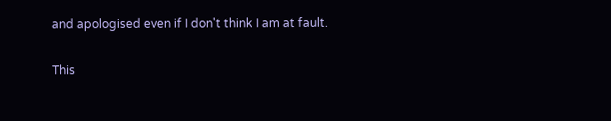and apologised even if I don't think I am at fault.

This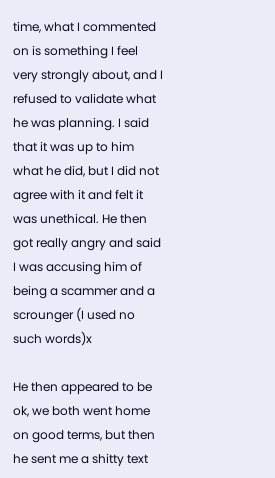time, what I commented on is something I feel very strongly about, and I refused to validate what he was planning. I said that it was up to him what he did, but I did not agree with it and felt it was unethical. He then got really angry and said I was accusing him of being a scammer and a scrounger (I used no such words)x

He then appeared to be ok, we both went home on good terms, but then he sent me a shitty text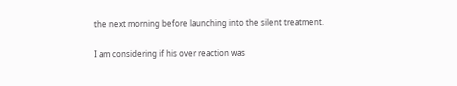the next morning before launching into the silent treatment.

I am considering if his over reaction was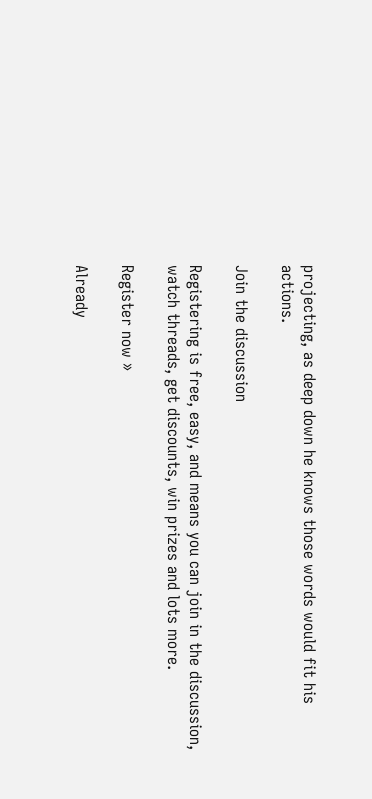projecting, as deep down he knows those words would fit his actions.

Join the discussion

Registering is free, easy, and means you can join in the discussion, watch threads, get discounts, win prizes and lots more.

Register now »

Already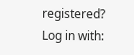registered? Log in with: